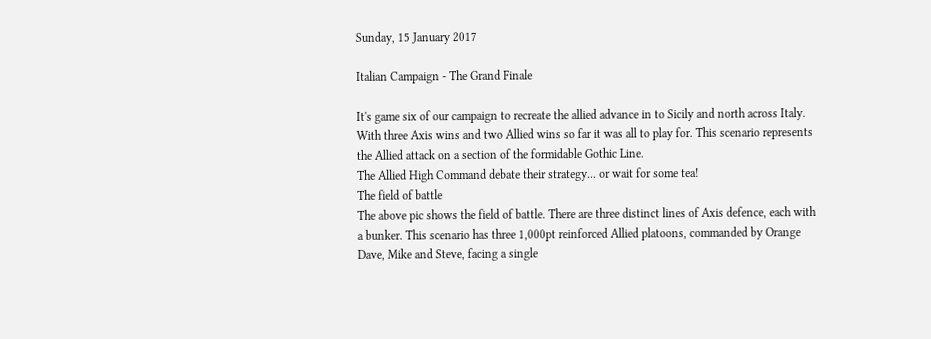Sunday, 15 January 2017

Italian Campaign - The Grand Finale

It's game six of our campaign to recreate the allied advance in to Sicily and north across Italy. With three Axis wins and two Allied wins so far it was all to play for. This scenario represents the Allied attack on a section of the formidable Gothic Line.
The Allied High Command debate their strategy... or wait for some tea!
The field of battle
The above pic shows the field of battle. There are three distinct lines of Axis defence, each with a bunker. This scenario has three 1,000pt reinforced Allied platoons, commanded by Orange Dave, Mike and Steve, facing a single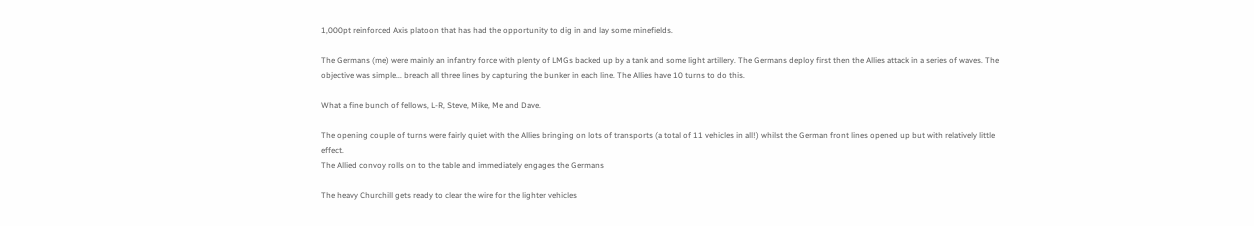1,000pt reinforced Axis platoon that has had the opportunity to dig in and lay some minefields.

The Germans (me) were mainly an infantry force with plenty of LMGs backed up by a tank and some light artillery. The Germans deploy first then the Allies attack in a series of waves. The objective was simple... breach all three lines by capturing the bunker in each line. The Allies have 10 turns to do this.

What a fine bunch of fellows, L-R, Steve, Mike, Me and Dave.

The opening couple of turns were fairly quiet with the Allies bringing on lots of transports (a total of 11 vehicles in all!) whilst the German front lines opened up but with relatively little effect.
The Allied convoy rolls on to the table and immediately engages the Germans

The heavy Churchill gets ready to clear the wire for the lighter vehicles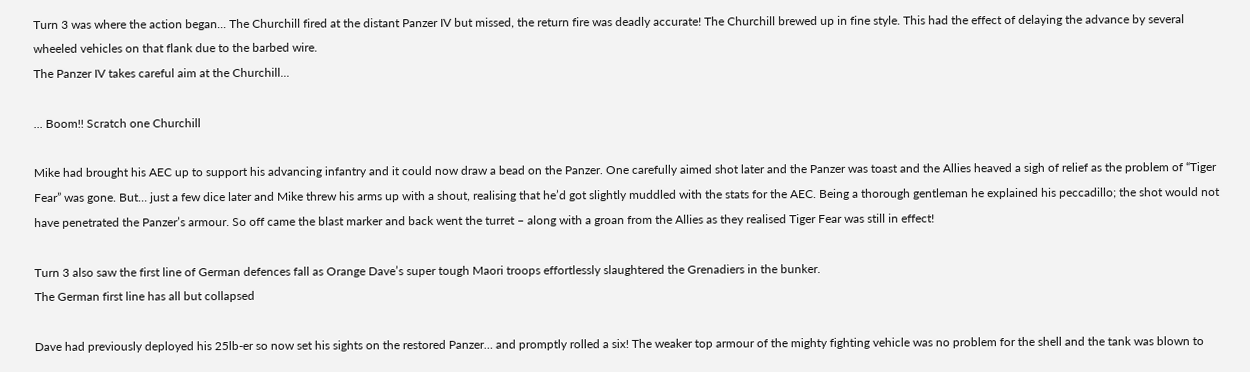Turn 3 was where the action began... The Churchill fired at the distant Panzer IV but missed, the return fire was deadly accurate! The Churchill brewed up in fine style. This had the effect of delaying the advance by several wheeled vehicles on that flank due to the barbed wire.
The Panzer IV takes careful aim at the Churchill...

... Boom!! Scratch one Churchill

Mike had brought his AEC up to support his advancing infantry and it could now draw a bead on the Panzer. One carefully aimed shot later and the Panzer was toast and the Allies heaved a sigh of relief as the problem of “Tiger Fear” was gone. But… just a few dice later and Mike threw his arms up with a shout, realising that he’d got slightly muddled with the stats for the AEC. Being a thorough gentleman he explained his peccadillo; the shot would not have penetrated the Panzer’s armour. So off came the blast marker and back went the turret – along with a groan from the Allies as they realised Tiger Fear was still in effect!

Turn 3 also saw the first line of German defences fall as Orange Dave’s super tough Maori troops effortlessly slaughtered the Grenadiers in the bunker.
The German first line has all but collapsed

Dave had previously deployed his 25lb-er so now set his sights on the restored Panzer… and promptly rolled a six! The weaker top armour of the mighty fighting vehicle was no problem for the shell and the tank was blown to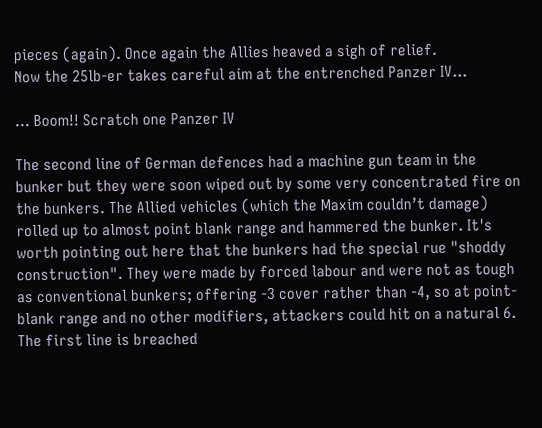pieces (again). Once again the Allies heaved a sigh of relief.
Now the 25lb-er takes careful aim at the entrenched Panzer IV...

... Boom!! Scratch one Panzer IV

The second line of German defences had a machine gun team in the bunker but they were soon wiped out by some very concentrated fire on the bunkers. The Allied vehicles (which the Maxim couldn’t damage) rolled up to almost point blank range and hammered the bunker. It's worth pointing out here that the bunkers had the special rue "shoddy construction". They were made by forced labour and were not as tough as conventional bunkers; offering -3 cover rather than -4, so at point-blank range and no other modifiers, attackers could hit on a natural 6.
The first line is breached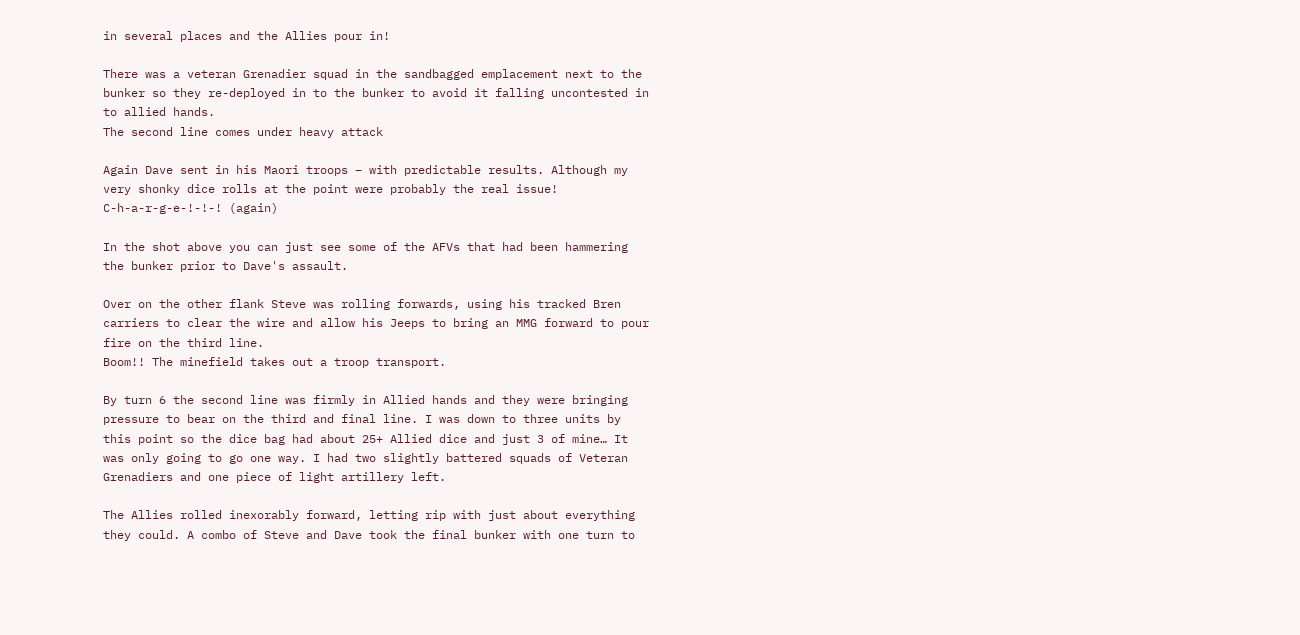in several places and the Allies pour in!

There was a veteran Grenadier squad in the sandbagged emplacement next to the bunker so they re-deployed in to the bunker to avoid it falling uncontested in to allied hands.
The second line comes under heavy attack

Again Dave sent in his Maori troops – with predictable results. Although my very shonky dice rolls at the point were probably the real issue!
C-h-a-r-g-e-!-!-! (again)

In the shot above you can just see some of the AFVs that had been hammering the bunker prior to Dave's assault.

Over on the other flank Steve was rolling forwards, using his tracked Bren carriers to clear the wire and allow his Jeeps to bring an MMG forward to pour fire on the third line.
Boom!! The minefield takes out a troop transport.

By turn 6 the second line was firmly in Allied hands and they were bringing pressure to bear on the third and final line. I was down to three units by this point so the dice bag had about 25+ Allied dice and just 3 of mine… It was only going to go one way. I had two slightly battered squads of Veteran Grenadiers and one piece of light artillery left.

The Allies rolled inexorably forward, letting rip with just about everything they could. A combo of Steve and Dave took the final bunker with one turn to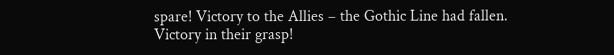spare! Victory to the Allies – the Gothic Line had fallen.
Victory in their grasp!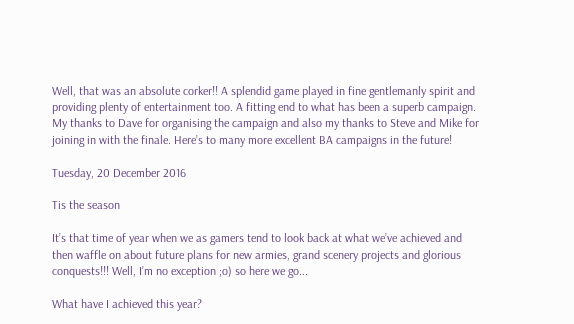Well, that was an absolute corker!! A splendid game played in fine gentlemanly spirit and providing plenty of entertainment too. A fitting end to what has been a superb campaign. My thanks to Dave for organising the campaign and also my thanks to Steve and Mike for joining in with the finale. Here’s to many more excellent BA campaigns in the future!

Tuesday, 20 December 2016

Tis the season

It’s that time of year when we as gamers tend to look back at what we’ve achieved and then waffle on about future plans for new armies, grand scenery projects and glorious conquests!!! Well, I’m no exception ;o) so here we go...

What have I achieved this year?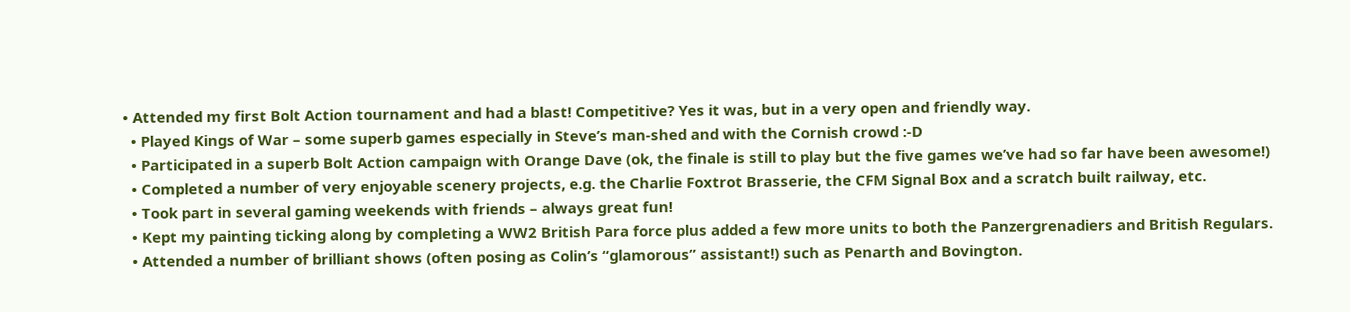• Attended my first Bolt Action tournament and had a blast! Competitive? Yes it was, but in a very open and friendly way.
  • Played Kings of War – some superb games especially in Steve’s man-shed and with the Cornish crowd :-D
  • Participated in a superb Bolt Action campaign with Orange Dave (ok, the finale is still to play but the five games we’ve had so far have been awesome!)
  • Completed a number of very enjoyable scenery projects, e.g. the Charlie Foxtrot Brasserie, the CFM Signal Box and a scratch built railway, etc.
  • Took part in several gaming weekends with friends – always great fun!
  • Kept my painting ticking along by completing a WW2 British Para force plus added a few more units to both the Panzergrenadiers and British Regulars.
  • Attended a number of brilliant shows (often posing as Colin’s “glamorous” assistant!) such as Penarth and Bovington.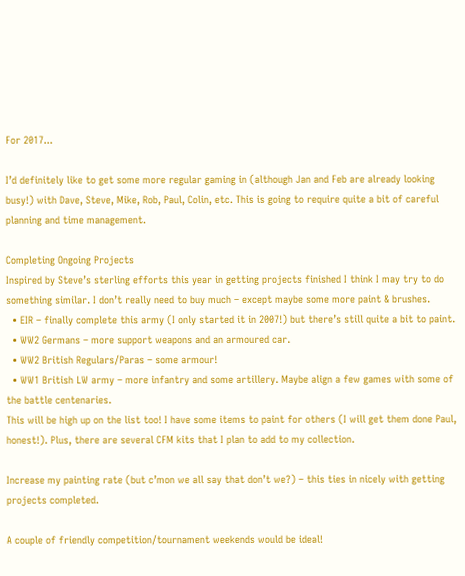For 2017...

I’d definitely like to get some more regular gaming in (although Jan and Feb are already looking busy!) with Dave, Steve, Mike, Rob, Paul, Colin, etc. This is going to require quite a bit of careful planning and time management.

Completing Ongoing Projects
Inspired by Steve’s sterling efforts this year in getting projects finished I think I may try to do something similar. I don’t really need to buy much – except maybe some more paint & brushes.
  • EIR – finally complete this army (I only started it in 2007!) but there’s still quite a bit to paint.
  • WW2 Germans – more support weapons and an armoured car.
  • WW2 British Regulars/Paras – some armour!
  • WW1 British LW army – more infantry and some artillery. Maybe align a few games with some of the battle centenaries.
This will be high up on the list too! I have some items to paint for others (I will get them done Paul, honest!). Plus, there are several CFM kits that I plan to add to my collection.

Increase my painting rate (but c’mon we all say that don’t we?) – this ties in nicely with getting projects completed.

A couple of friendly competition/tournament weekends would be ideal!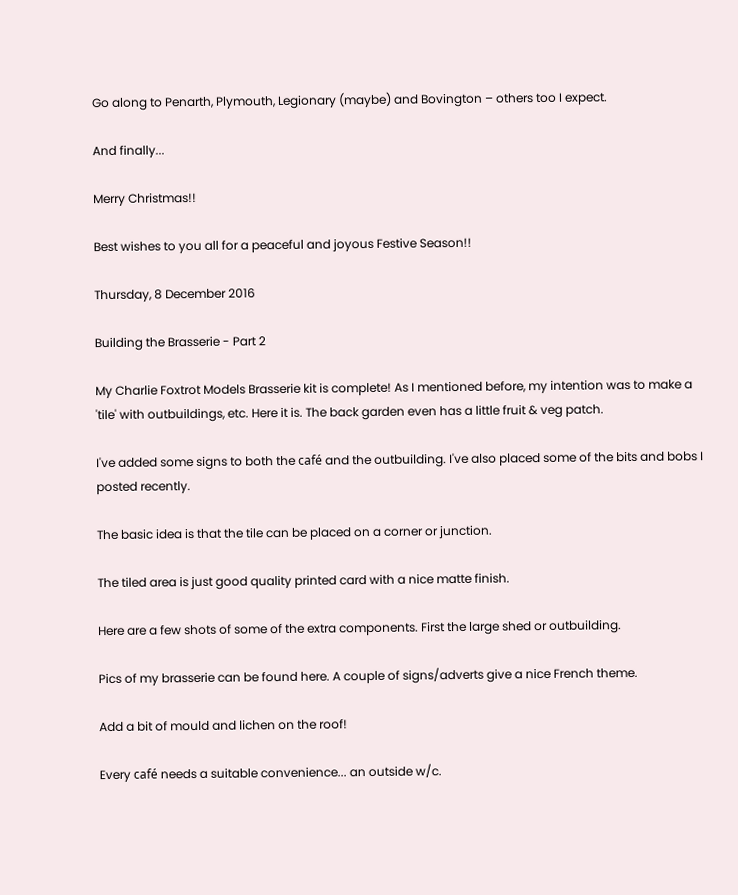Go along to Penarth, Plymouth, Legionary (maybe) and Bovington – others too I expect.

And finally...

Merry Christmas!!

Best wishes to you all for a peaceful and joyous Festive Season!!

Thursday, 8 December 2016

Building the Brasserie - Part 2

My Charlie Foxtrot Models Brasserie kit is complete! As I mentioned before, my intention was to make a 'tile' with outbuildings, etc. Here it is. The back garden even has a little fruit & veg patch.

I've added some signs to both the café and the outbuilding. I've also placed some of the bits and bobs I posted recently.

The basic idea is that the tile can be placed on a corner or junction.

The tiled area is just good quality printed card with a nice matte finish.

Here are a few shots of some of the extra components. First the large shed or outbuilding.

Pics of my brasserie can be found here. A couple of signs/adverts give a nice French theme.

Add a bit of mould and lichen on the roof!

Every café needs a suitable convenience... an outside w/c.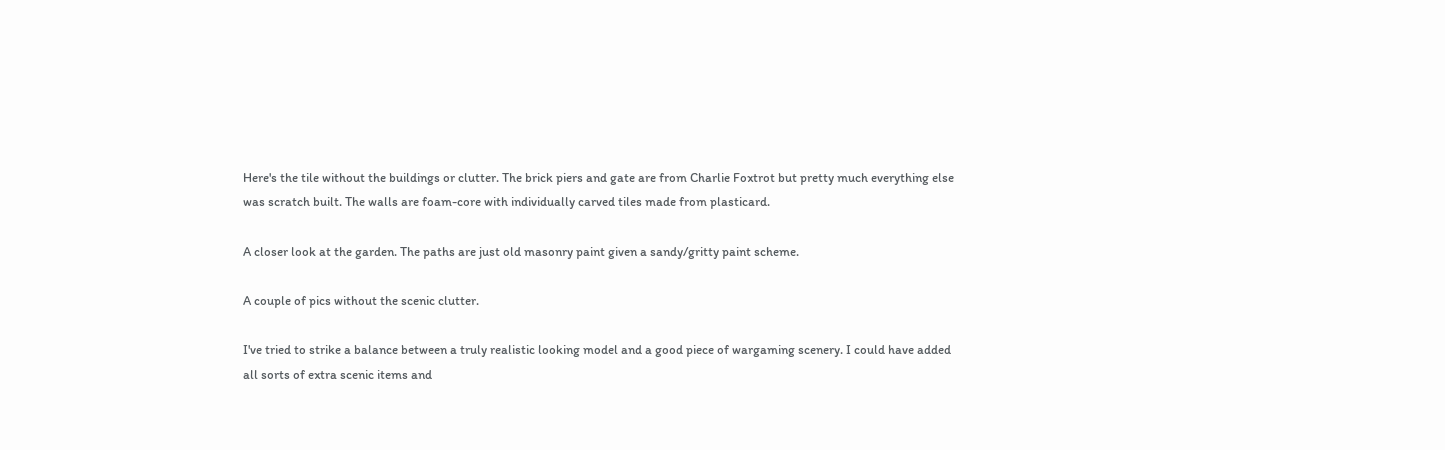Here's the tile without the buildings or clutter. The brick piers and gate are from Charlie Foxtrot but pretty much everything else was scratch built. The walls are foam-core with individually carved tiles made from plasticard.

A closer look at the garden. The paths are just old masonry paint given a sandy/gritty paint scheme.

A couple of pics without the scenic clutter.

I've tried to strike a balance between a truly realistic looking model and a good piece of wargaming scenery. I could have added all sorts of extra scenic items and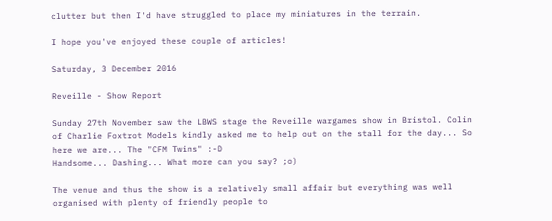clutter but then I'd have struggled to place my miniatures in the terrain.

I hope you've enjoyed these couple of articles!

Saturday, 3 December 2016

Reveille - Show Report

Sunday 27th November saw the LBWS stage the Reveille wargames show in Bristol. Colin of Charlie Foxtrot Models kindly asked me to help out on the stall for the day... So here we are... The "CFM Twins" :-D
Handsome... Dashing... What more can you say? ;o)

The venue and thus the show is a relatively small affair but everything was well organised with plenty of friendly people to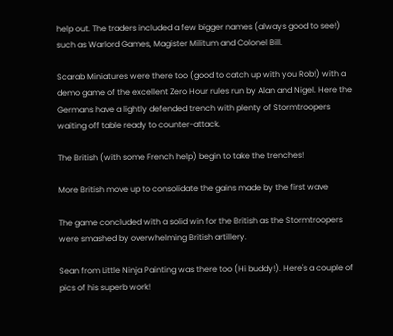help out. The traders included a few bigger names (always good to see!) such as Warlord Games, Magister Militum and Colonel Bill.

Scarab Miniatures were there too (good to catch up with you Rob!) with a demo game of the excellent Zero Hour rules run by Alan and Nigel. Here the Germans have a lightly defended trench with plenty of Stormtroopers waiting off table ready to counter-attack.

The British (with some French help) begin to take the trenches!

More British move up to consolidate the gains made by the first wave

The game concluded with a solid win for the British as the Stormtroopers were smashed by overwhelming British artillery.

Sean from Little Ninja Painting was there too (Hi buddy!). Here's a couple of pics of his superb work!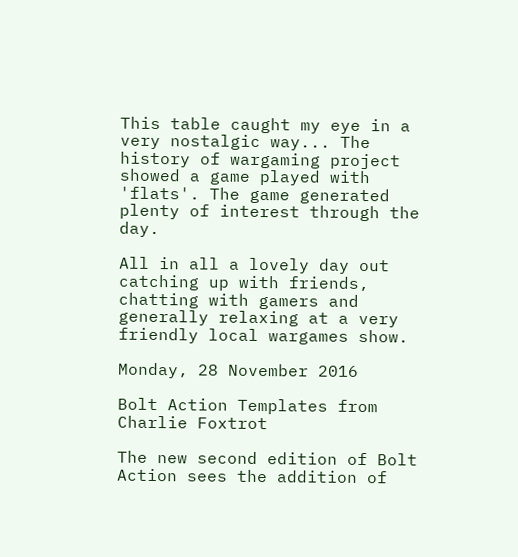This table caught my eye in a very nostalgic way... The history of wargaming project showed a game played with 'flats'. The game generated plenty of interest through the day.

All in all a lovely day out catching up with friends, chatting with gamers and generally relaxing at a very friendly local wargames show.

Monday, 28 November 2016

Bolt Action Templates from Charlie Foxtrot

The new second edition of Bolt Action sees the addition of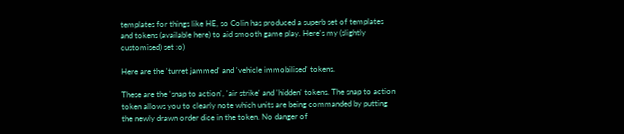templates for things like HE, so Colin has produced a superb set of templates and tokens (available here) to aid smooth game play. Here's my (slightly customised) set :o)

Here are the 'turret jammed' and 'vehicle immobilised' tokens.

These are the 'snap to action', 'air strike' and 'hidden' tokens. The snap to action token allows you to clearly note which units are being commanded by putting the newly drawn order dice in the token. No danger of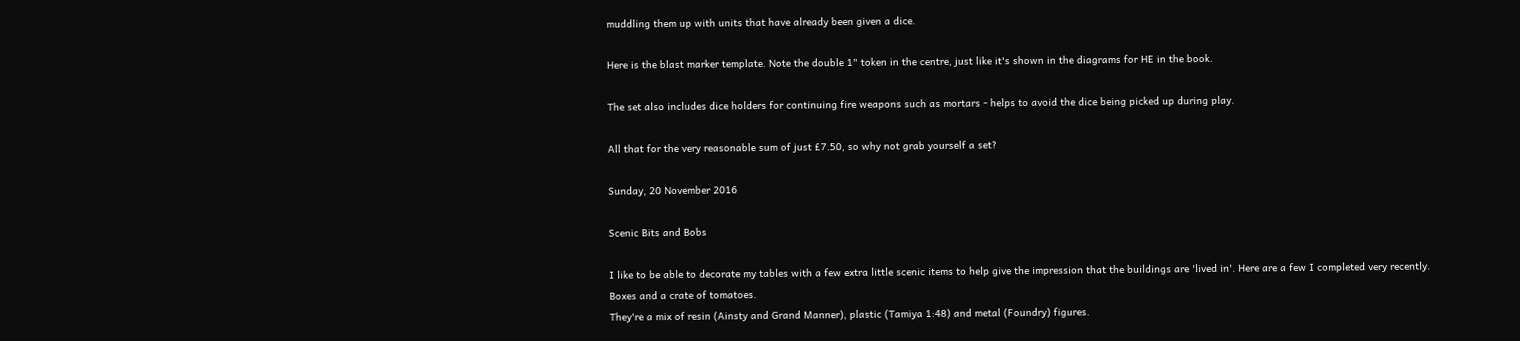muddling them up with units that have already been given a dice.

Here is the blast marker template. Note the double 1" token in the centre, just like it's shown in the diagrams for HE in the book.

The set also includes dice holders for continuing fire weapons such as mortars - helps to avoid the dice being picked up during play.

All that for the very reasonable sum of just £7.50, so why not grab yourself a set?

Sunday, 20 November 2016

Scenic Bits and Bobs

I like to be able to decorate my tables with a few extra little scenic items to help give the impression that the buildings are 'lived in'. Here are a few I completed very recently.
Boxes and a crate of tomatoes.
They're a mix of resin (Ainsty and Grand Manner), plastic (Tamiya 1:48) and metal (Foundry) figures.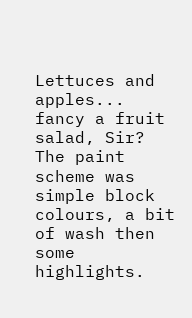Lettuces and apples... fancy a fruit salad, Sir?
The paint scheme was simple block colours, a bit of wash then some highlights.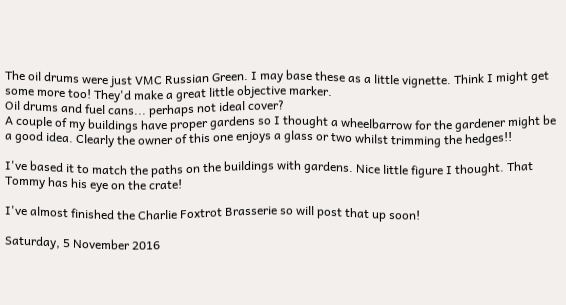The oil drums were just VMC Russian Green. I may base these as a little vignette. Think I might get some more too! They'd make a great little objective marker.
Oil drums and fuel cans... perhaps not ideal cover?
A couple of my buildings have proper gardens so I thought a wheelbarrow for the gardener might be a good idea. Clearly the owner of this one enjoys a glass or two whilst trimming the hedges!!

I've based it to match the paths on the buildings with gardens. Nice little figure I thought. That Tommy has his eye on the crate!

I've almost finished the Charlie Foxtrot Brasserie so will post that up soon!

Saturday, 5 November 2016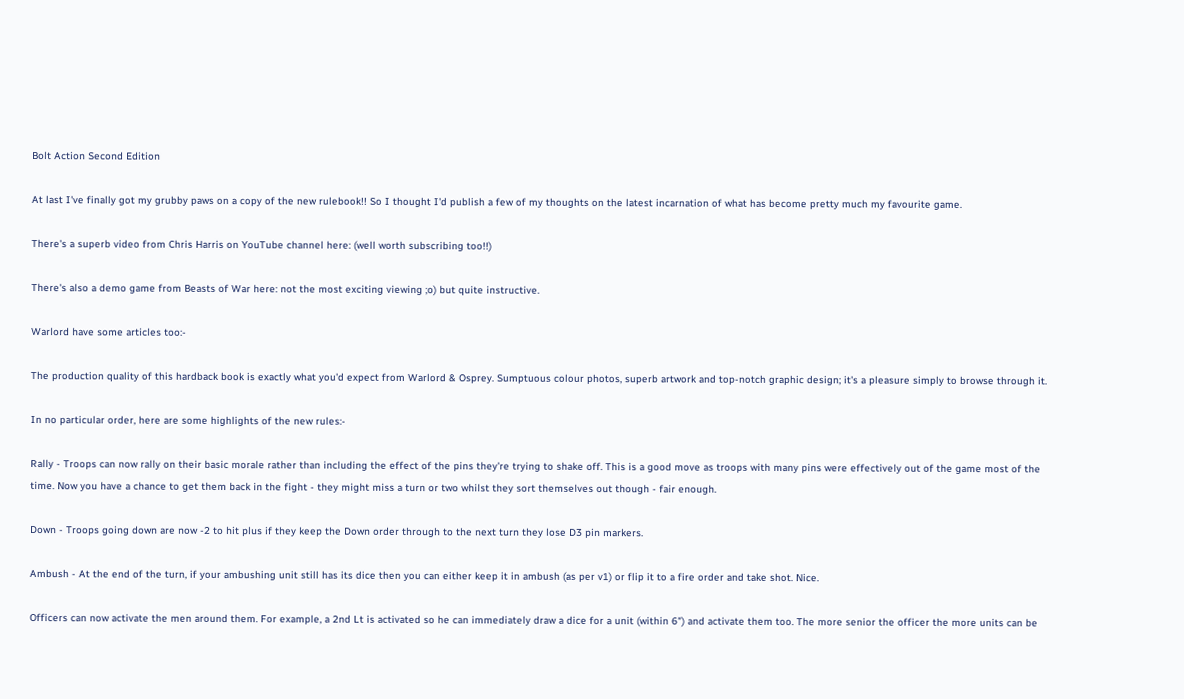Bolt Action Second Edition

At last I've finally got my grubby paws on a copy of the new rulebook!! So I thought I'd publish a few of my thoughts on the latest incarnation of what has become pretty much my favourite game.

There's a superb video from Chris Harris on YouTube channel here: (well worth subscribing too!!)

There's also a demo game from Beasts of War here: not the most exciting viewing ;o) but quite instructive.

Warlord have some articles too:-

The production quality of this hardback book is exactly what you'd expect from Warlord & Osprey. Sumptuous colour photos, superb artwork and top-notch graphic design; it's a pleasure simply to browse through it.

In no particular order, here are some highlights of the new rules:-

Rally - Troops can now rally on their basic morale rather than including the effect of the pins they're trying to shake off. This is a good move as troops with many pins were effectively out of the game most of the time. Now you have a chance to get them back in the fight - they might miss a turn or two whilst they sort themselves out though - fair enough.

Down - Troops going down are now -2 to hit plus if they keep the Down order through to the next turn they lose D3 pin markers.

Ambush - At the end of the turn, if your ambushing unit still has its dice then you can either keep it in ambush (as per v1) or flip it to a fire order and take shot. Nice.

Officers can now activate the men around them. For example, a 2nd Lt is activated so he can immediately draw a dice for a unit (within 6") and activate them too. The more senior the officer the more units can be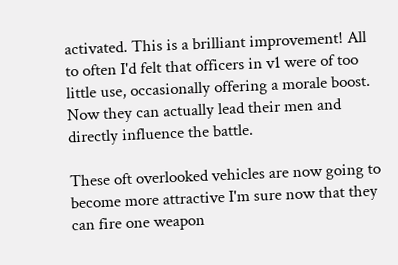activated. This is a brilliant improvement! All to often I'd felt that officers in v1 were of too little use, occasionally offering a morale boost. Now they can actually lead their men and directly influence the battle.

These oft overlooked vehicles are now going to become more attractive I'm sure now that they can fire one weapon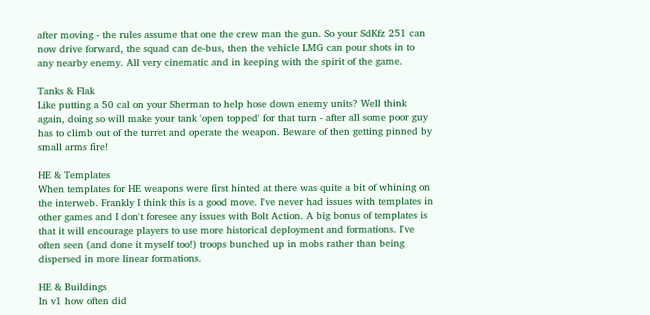after moving - the rules assume that one the crew man the gun. So your SdKfz 251 can now drive forward, the squad can de-bus, then the vehicle LMG can pour shots in to any nearby enemy. All very cinematic and in keeping with the spirit of the game.

Tanks & Flak
Like putting a 50 cal on your Sherman to help hose down enemy units? Well think again, doing so will make your tank 'open topped' for that turn - after all some poor guy has to climb out of the turret and operate the weapon. Beware of then getting pinned by small arms fire!

HE & Templates
When templates for HE weapons were first hinted at there was quite a bit of whining on the interweb. Frankly I think this is a good move. I've never had issues with templates in other games and I don't foresee any issues with Bolt Action. A big bonus of templates is that it will encourage players to use more historical deployment and formations. I've often seen (and done it myself too!) troops bunched up in mobs rather than being dispersed in more linear formations.

HE & Buildings
In v1 how often did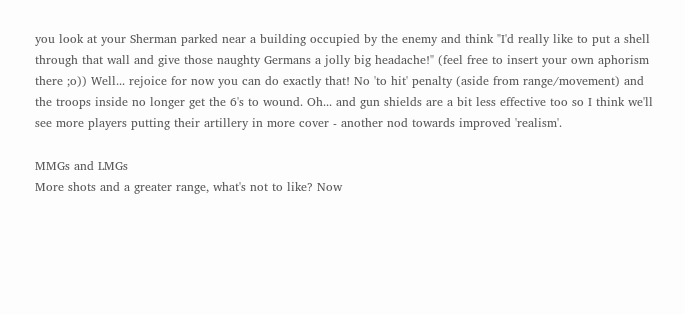you look at your Sherman parked near a building occupied by the enemy and think "I'd really like to put a shell through that wall and give those naughty Germans a jolly big headache!" (feel free to insert your own aphorism there ;o)) Well... rejoice for now you can do exactly that! No 'to hit' penalty (aside from range/movement) and the troops inside no longer get the 6's to wound. Oh... and gun shields are a bit less effective too so I think we'll see more players putting their artillery in more cover - another nod towards improved 'realism'.

MMGs and LMGs
More shots and a greater range, what's not to like? Now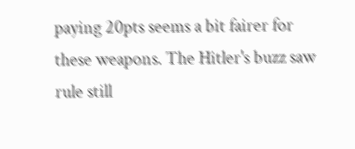paying 20pts seems a bit fairer for these weapons. The Hitler's buzz saw rule still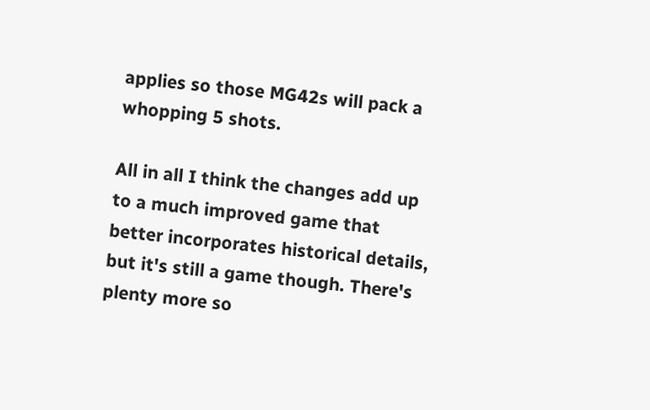applies so those MG42s will pack a whopping 5 shots.

All in all I think the changes add up to a much improved game that better incorporates historical details, but it's still a game though. There's plenty more so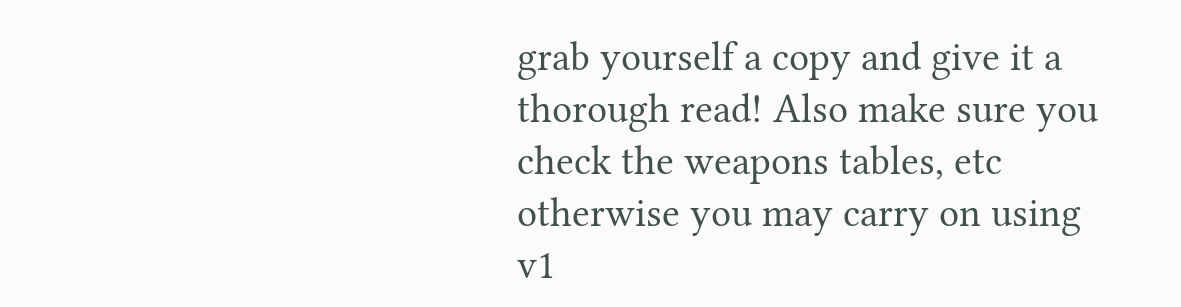grab yourself a copy and give it a thorough read! Also make sure you check the weapons tables, etc otherwise you may carry on using v1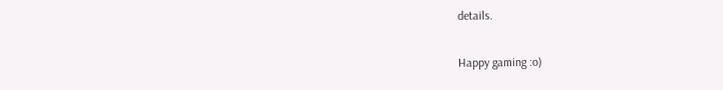details.

Happy gaming :o)